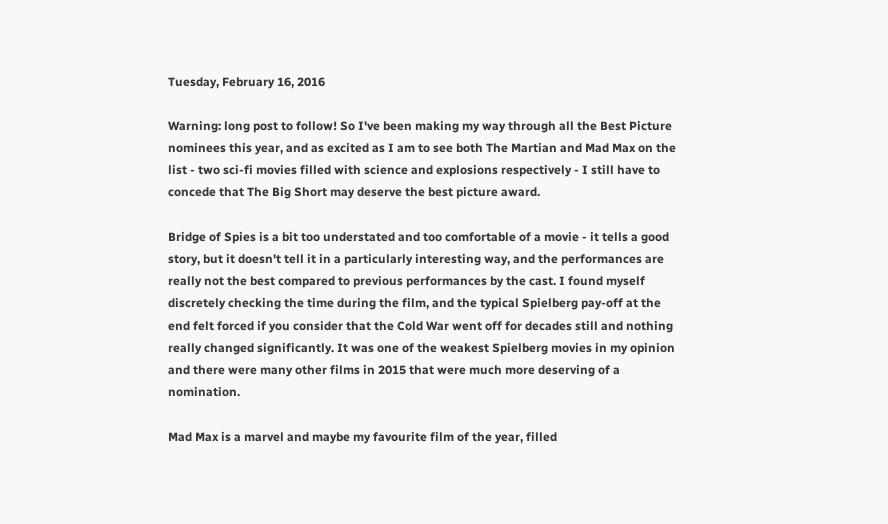Tuesday, February 16, 2016

Warning: long post to follow! So I've been making my way through all the Best Picture nominees this year, and as excited as I am to see both The Martian and Mad Max on the list - two sci-fi movies filled with science and explosions respectively - I still have to concede that The Big Short may deserve the best picture award.

Bridge of Spies is a bit too understated and too comfortable of a movie - it tells a good story, but it doesn't tell it in a particularly interesting way, and the performances are really not the best compared to previous performances by the cast. I found myself discretely checking the time during the film, and the typical Spielberg pay-off at the end felt forced if you consider that the Cold War went off for decades still and nothing really changed significantly. It was one of the weakest Spielberg movies in my opinion and there were many other films in 2015 that were much more deserving of a nomination.

Mad Max is a marvel and maybe my favourite film of the year, filled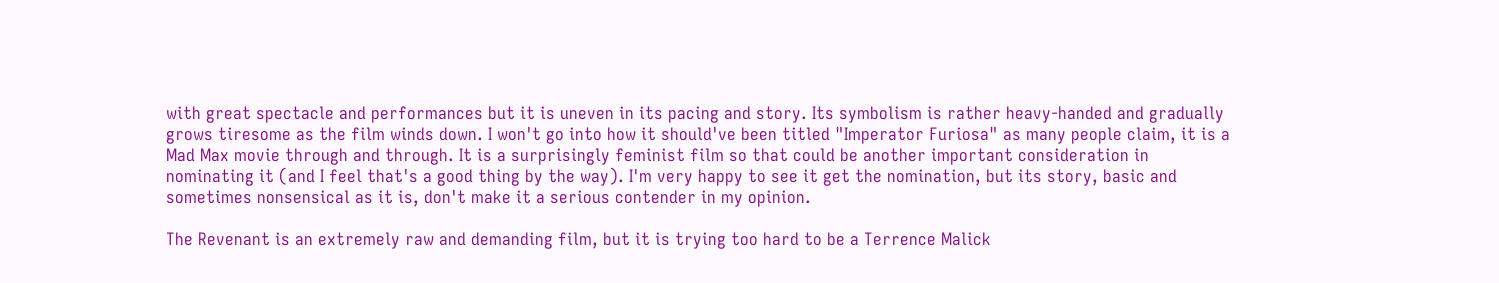with great spectacle and performances but it is uneven in its pacing and story. Its symbolism is rather heavy-handed and gradually grows tiresome as the film winds down. I won't go into how it should've been titled "Imperator Furiosa" as many people claim, it is a Mad Max movie through and through. It is a surprisingly feminist film so that could be another important consideration in nominating it (and I feel that's a good thing by the way). I'm very happy to see it get the nomination, but its story, basic and sometimes nonsensical as it is, don't make it a serious contender in my opinion.

The Revenant is an extremely raw and demanding film, but it is trying too hard to be a Terrence Malick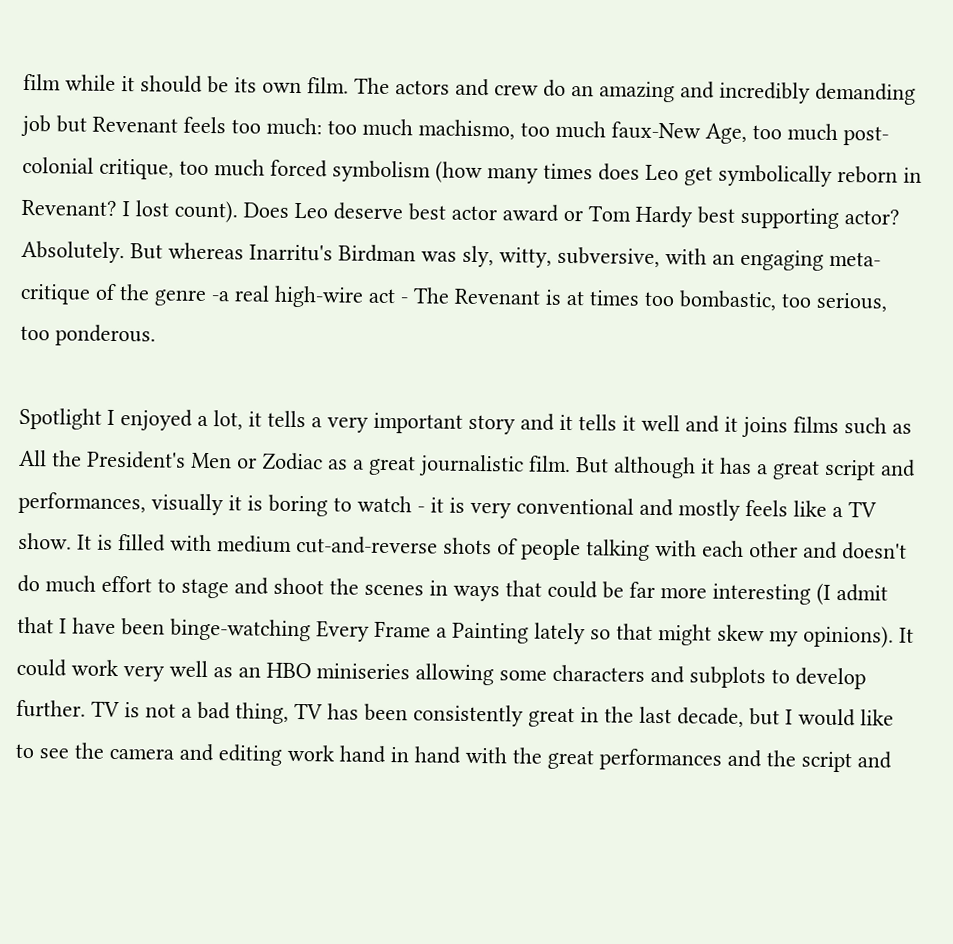film while it should be its own film. The actors and crew do an amazing and incredibly demanding job but Revenant feels too much: too much machismo, too much faux-New Age, too much post-colonial critique, too much forced symbolism (how many times does Leo get symbolically reborn in Revenant? I lost count). Does Leo deserve best actor award or Tom Hardy best supporting actor? Absolutely. But whereas Inarritu's Birdman was sly, witty, subversive, with an engaging meta-critique of the genre -a real high-wire act - The Revenant is at times too bombastic, too serious, too ponderous.

Spotlight I enjoyed a lot, it tells a very important story and it tells it well and it joins films such as All the President's Men or Zodiac as a great journalistic film. But although it has a great script and performances, visually it is boring to watch - it is very conventional and mostly feels like a TV show. It is filled with medium cut-and-reverse shots of people talking with each other and doesn't do much effort to stage and shoot the scenes in ways that could be far more interesting (I admit that I have been binge-watching Every Frame a Painting lately so that might skew my opinions). It could work very well as an HBO miniseries allowing some characters and subplots to develop further. TV is not a bad thing, TV has been consistently great in the last decade, but I would like to see the camera and editing work hand in hand with the great performances and the script and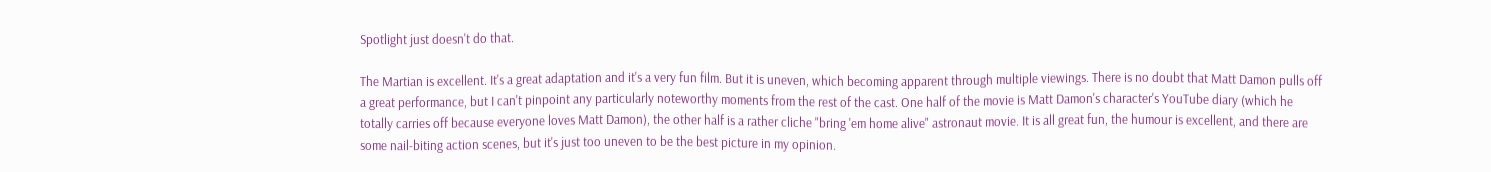Spotlight just doesn't do that.

The Martian is excellent. It's a great adaptation and it's a very fun film. But it is uneven, which becoming apparent through multiple viewings. There is no doubt that Matt Damon pulls off a great performance, but I can't pinpoint any particularly noteworthy moments from the rest of the cast. One half of the movie is Matt Damon's character's YouTube diary (which he totally carries off because everyone loves Matt Damon), the other half is a rather cliche "bring 'em home alive" astronaut movie. It is all great fun, the humour is excellent, and there are some nail-biting action scenes, but it's just too uneven to be the best picture in my opinion.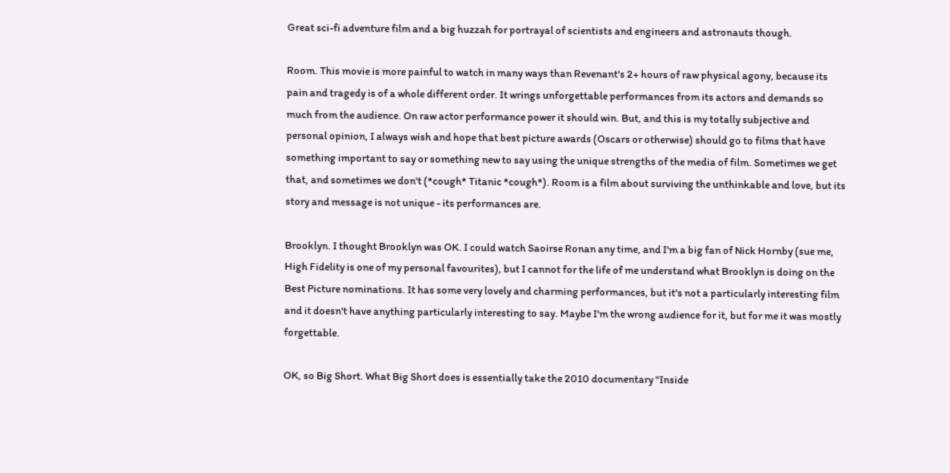Great sci-fi adventure film and a big huzzah for portrayal of scientists and engineers and astronauts though.

Room. This movie is more painful to watch in many ways than Revenant's 2+ hours of raw physical agony, because its pain and tragedy is of a whole different order. It wrings unforgettable performances from its actors and demands so much from the audience. On raw actor performance power it should win. But, and this is my totally subjective and personal opinion, I always wish and hope that best picture awards (Oscars or otherwise) should go to films that have something important to say or something new to say using the unique strengths of the media of film. Sometimes we get that, and sometimes we don't (*cough* Titanic *cough*). Room is a film about surviving the unthinkable and love, but its story and message is not unique - its performances are.

Brooklyn. I thought Brooklyn was OK. I could watch Saoirse Ronan any time, and I'm a big fan of Nick Hornby (sue me, High Fidelity is one of my personal favourites), but I cannot for the life of me understand what Brooklyn is doing on the Best Picture nominations. It has some very lovely and charming performances, but it's not a particularly interesting film and it doesn't have anything particularly interesting to say. Maybe I'm the wrong audience for it, but for me it was mostly forgettable.

OK, so Big Short. What Big Short does is essentially take the 2010 documentary "Inside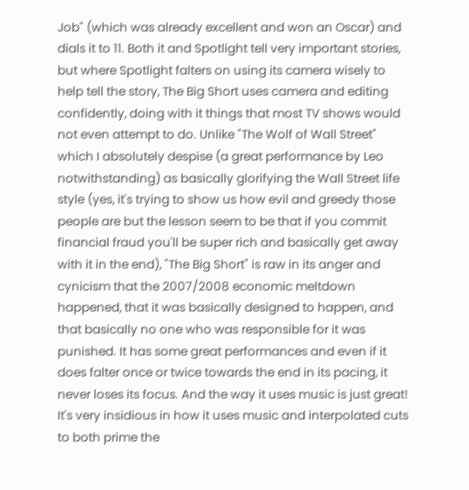Job" (which was already excellent and won an Oscar) and dials it to 11. Both it and Spotlight tell very important stories, but where Spotlight falters on using its camera wisely to help tell the story, The Big Short uses camera and editing confidently, doing with it things that most TV shows would not even attempt to do. Unlike "The Wolf of Wall Street" which I absolutely despise (a great performance by Leo notwithstanding) as basically glorifying the Wall Street life style (yes, it's trying to show us how evil and greedy those people are but the lesson seem to be that if you commit financial fraud you'll be super rich and basically get away with it in the end), "The Big Short" is raw in its anger and cynicism that the 2007/2008 economic meltdown happened, that it was basically designed to happen, and that basically no one who was responsible for it was punished. It has some great performances and even if it does falter once or twice towards the end in its pacing, it never loses its focus. And the way it uses music is just great! It's very insidious in how it uses music and interpolated cuts to both prime the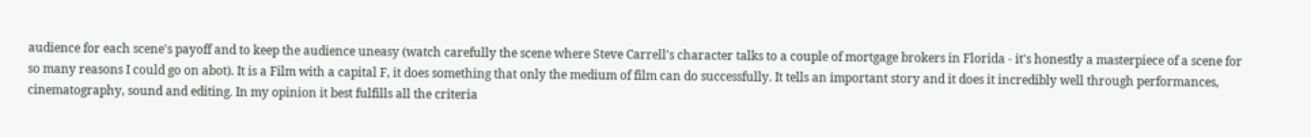audience for each scene's payoff and to keep the audience uneasy (watch carefully the scene where Steve Carrell's character talks to a couple of mortgage brokers in Florida - it's honestly a masterpiece of a scene for so many reasons I could go on abot). It is a Film with a capital F, it does something that only the medium of film can do successfully. It tells an important story and it does it incredibly well through performances, cinematography, sound and editing. In my opinion it best fulfills all the criteria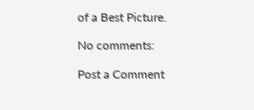of a Best Picture.

No comments:

Post a Comment